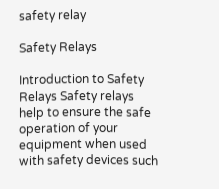safety relay

Safety Relays

Introduction to Safety Relays Safety relays help to ensure the safe operation of your equipment when used with safety devices such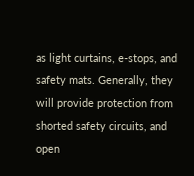as light curtains, e-stops, and safety mats. Generally, they will provide protection from shorted safety circuits, and open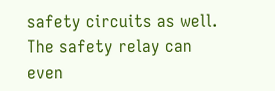safety circuits as well. The safety relay can even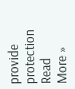provide protection Read More »